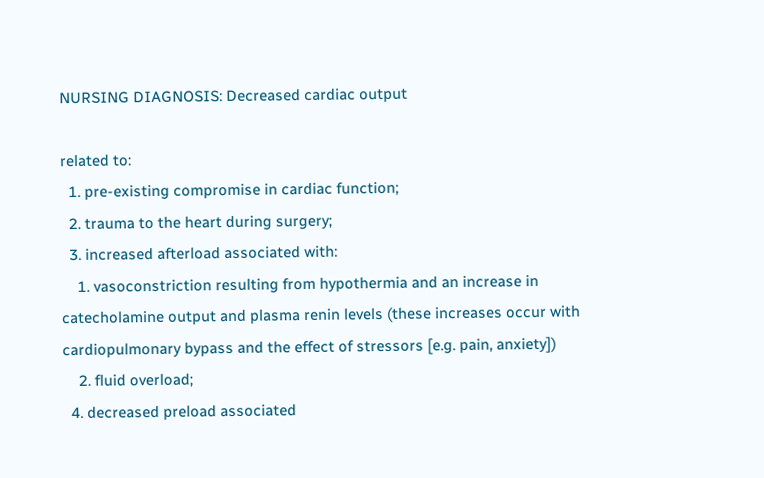NURSING DIAGNOSIS: Decreased cardiac output

related to:
  1. pre-existing compromise in cardiac function;
  2. trauma to the heart during surgery;
  3. increased afterload associated with:
    1. vasoconstriction resulting from hypothermia and an increase in catecholamine output and plasma renin levels (these increases occur with cardiopulmonary bypass and the effect of stressors [e.g. pain, anxiety])
    2. fluid overload;
  4. decreased preload associated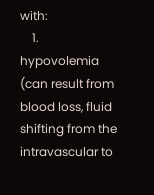with:
    1. hypovolemia (can result from blood loss, fluid shifting from the intravascular to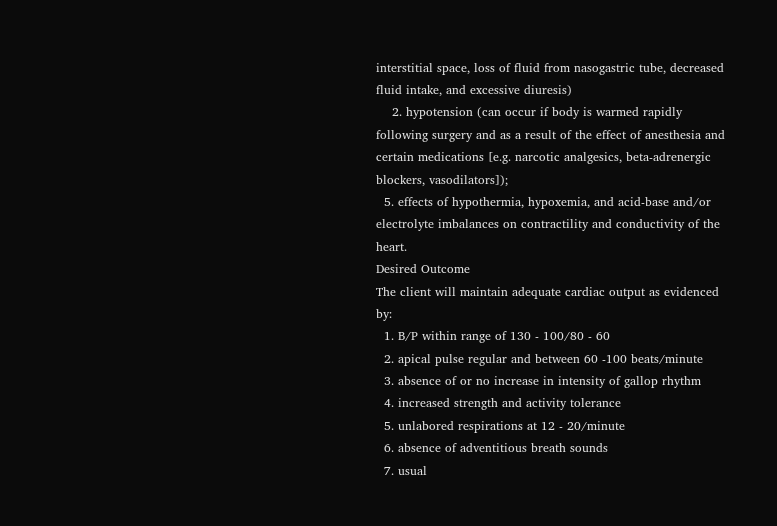interstitial space, loss of fluid from nasogastric tube, decreased fluid intake, and excessive diuresis)
    2. hypotension (can occur if body is warmed rapidly following surgery and as a result of the effect of anesthesia and certain medications [e.g. narcotic analgesics, beta-adrenergic blockers, vasodilators]);
  5. effects of hypothermia, hypoxemia, and acid-base and/or electrolyte imbalances on contractility and conductivity of the heart.
Desired Outcome
The client will maintain adequate cardiac output as evidenced by:
  1. B/P within range of 130 - 100/80 - 60
  2. apical pulse regular and between 60 -100 beats/minute
  3. absence of or no increase in intensity of gallop rhythm
  4. increased strength and activity tolerance
  5. unlabored respirations at 12 - 20/minute
  6. absence of adventitious breath sounds
  7. usual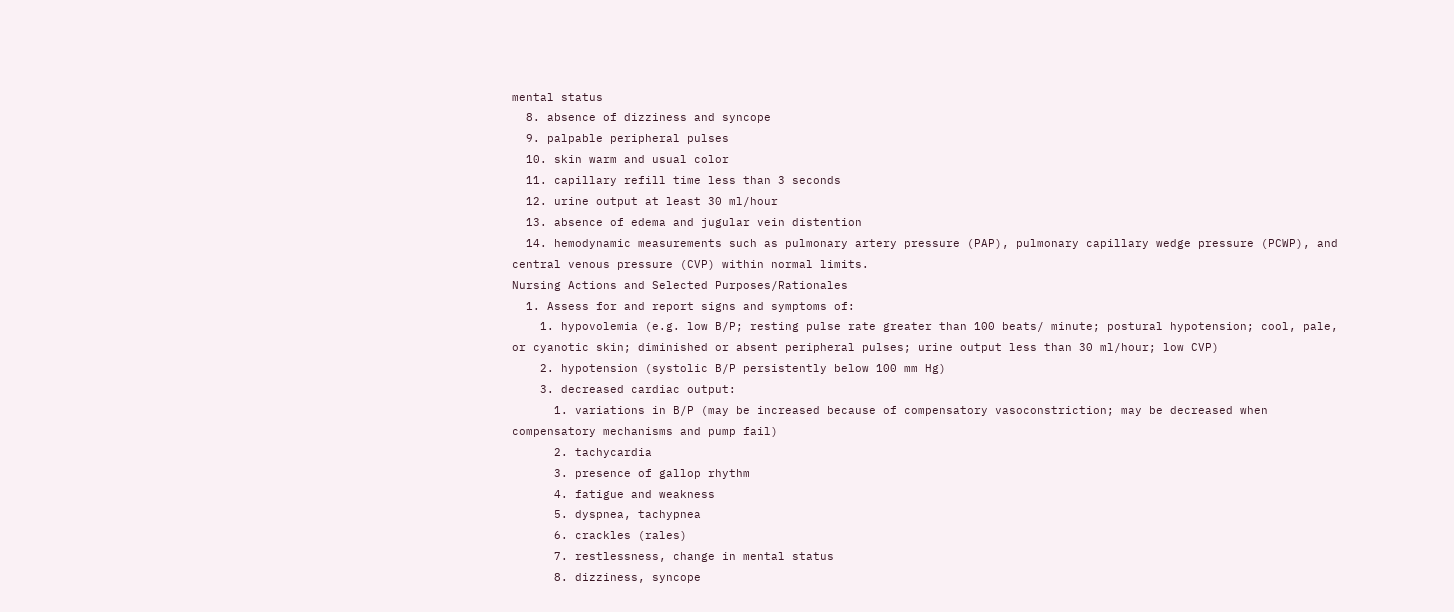mental status
  8. absence of dizziness and syncope
  9. palpable peripheral pulses
  10. skin warm and usual color
  11. capillary refill time less than 3 seconds
  12. urine output at least 30 ml/hour
  13. absence of edema and jugular vein distention
  14. hemodynamic measurements such as pulmonary artery pressure (PAP), pulmonary capillary wedge pressure (PCWP), and central venous pressure (CVP) within normal limits.
Nursing Actions and Selected Purposes/Rationales
  1. Assess for and report signs and symptoms of:
    1. hypovolemia (e.g. low B/P; resting pulse rate greater than 100 beats/ minute; postural hypotension; cool, pale, or cyanotic skin; diminished or absent peripheral pulses; urine output less than 30 ml/hour; low CVP)
    2. hypotension (systolic B/P persistently below 100 mm Hg)
    3. decreased cardiac output:
      1. variations in B/P (may be increased because of compensatory vasoconstriction; may be decreased when compensatory mechanisms and pump fail)
      2. tachycardia
      3. presence of gallop rhythm
      4. fatigue and weakness
      5. dyspnea, tachypnea
      6. crackles (rales)
      7. restlessness, change in mental status
      8. dizziness, syncope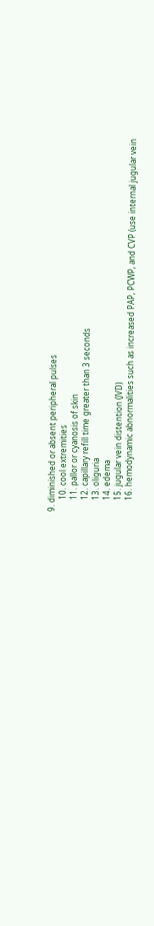9. diminished or absent peripheral pulses
      10. cool extremities
      11. pallor or cyanosis of skin
      12. capillary refill time greater than 3 seconds
      13. oliguria
      14. edema
      15. jugular vein distention (JVD)
      16. hemodynamic abnormalities such as increased PAP, PCWP, and CVP (use internal jugular vein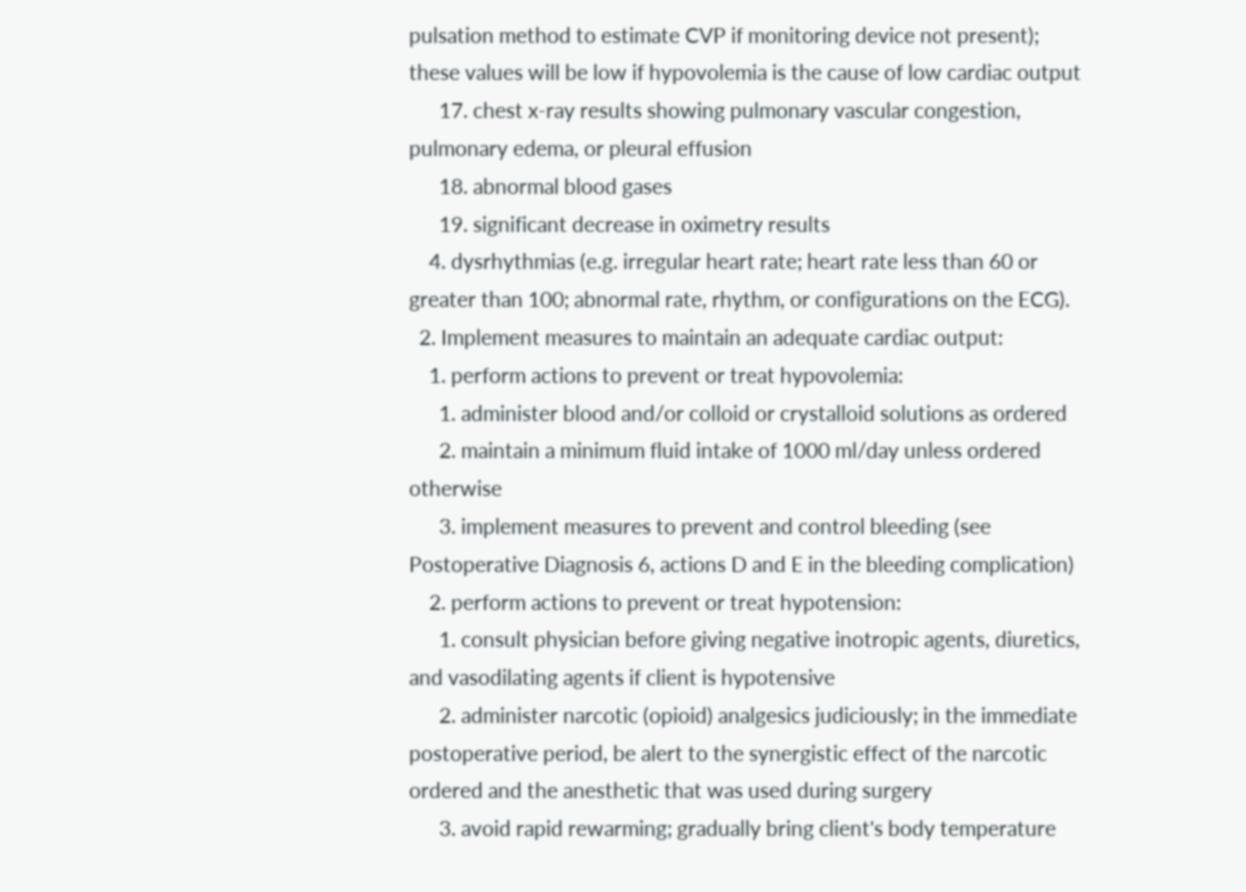pulsation method to estimate CVP if monitoring device not present); these values will be low if hypovolemia is the cause of low cardiac output
      17. chest x-ray results showing pulmonary vascular congestion, pulmonary edema, or pleural effusion
      18. abnormal blood gases
      19. significant decrease in oximetry results
    4. dysrhythmias (e.g. irregular heart rate; heart rate less than 60 or greater than 100; abnormal rate, rhythm, or configurations on the ECG).
  2. Implement measures to maintain an adequate cardiac output:
    1. perform actions to prevent or treat hypovolemia:
      1. administer blood and/or colloid or crystalloid solutions as ordered
      2. maintain a minimum fluid intake of 1000 ml/day unless ordered otherwise
      3. implement measures to prevent and control bleeding (see Postoperative Diagnosis 6, actions D and E in the bleeding complication)
    2. perform actions to prevent or treat hypotension:
      1. consult physician before giving negative inotropic agents, diuretics, and vasodilating agents if client is hypotensive
      2. administer narcotic (opioid) analgesics judiciously; in the immediate postoperative period, be alert to the synergistic effect of the narcotic ordered and the anesthetic that was used during surgery
      3. avoid rapid rewarming; gradually bring client's body temperature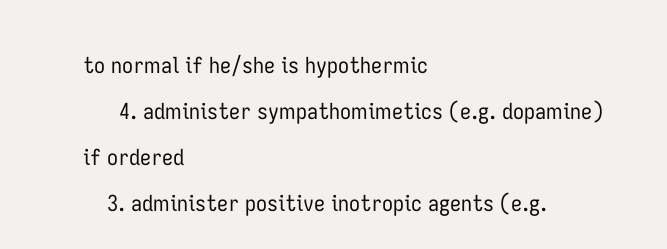to normal if he/she is hypothermic
      4. administer sympathomimetics (e.g. dopamine) if ordered
    3. administer positive inotropic agents (e.g.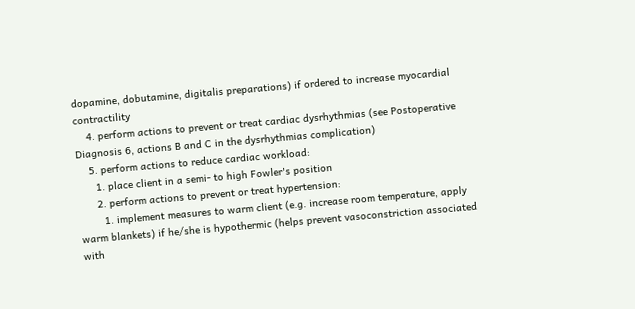dopamine, dobutamine, digitalis preparations) if ordered to increase myocardial contractility
    4. perform actions to prevent or treat cardiac dysrhythmias (see Postoperative Diagnosis 6, actions B and C in the dysrhythmias complication)
    5. perform actions to reduce cardiac workload:
      1. place client in a semi- to high Fowler's position
      2. perform actions to prevent or treat hypertension:
        1. implement measures to warm client (e.g. increase room temperature, apply warm blankets) if he/she is hypothermic (helps prevent vasoconstriction associated with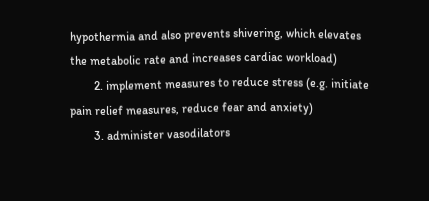hypothermia and also prevents shivering, which elevates the metabolic rate and increases cardiac workload)
        2. implement measures to reduce stress (e.g. initiate pain relief measures, reduce fear and anxiety)
        3. administer vasodilators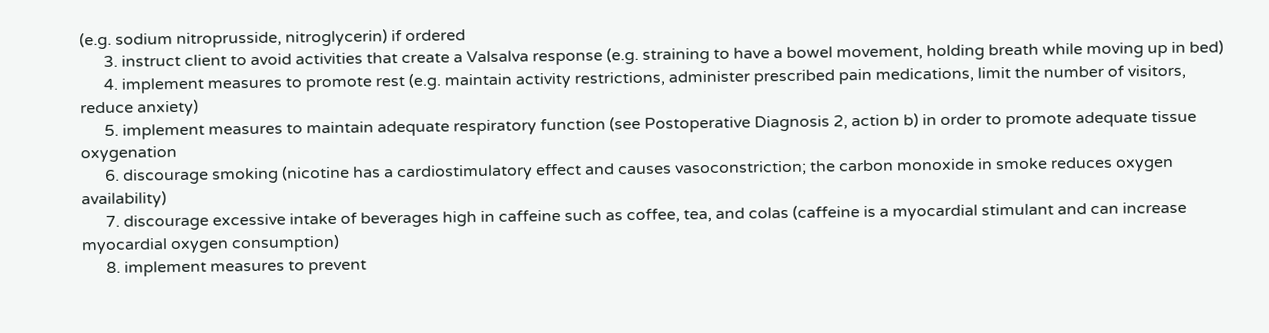(e.g. sodium nitroprusside, nitroglycerin) if ordered
      3. instruct client to avoid activities that create a Valsalva response (e.g. straining to have a bowel movement, holding breath while moving up in bed)
      4. implement measures to promote rest (e.g. maintain activity restrictions, administer prescribed pain medications, limit the number of visitors, reduce anxiety)
      5. implement measures to maintain adequate respiratory function (see Postoperative Diagnosis 2, action b) in order to promote adequate tissue oxygenation
      6. discourage smoking (nicotine has a cardiostimulatory effect and causes vasoconstriction; the carbon monoxide in smoke reduces oxygen availability)
      7. discourage excessive intake of beverages high in caffeine such as coffee, tea, and colas (caffeine is a myocardial stimulant and can increase myocardial oxygen consumption)
      8. implement measures to prevent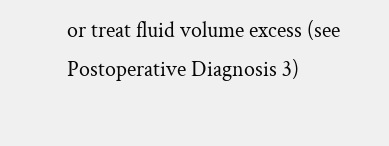or treat fluid volume excess (see Postoperative Diagnosis 3)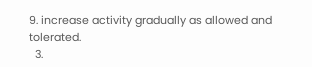9. increase activity gradually as allowed and tolerated.
  3.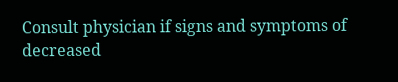Consult physician if signs and symptoms of decreased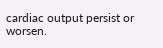cardiac output persist or worsen.